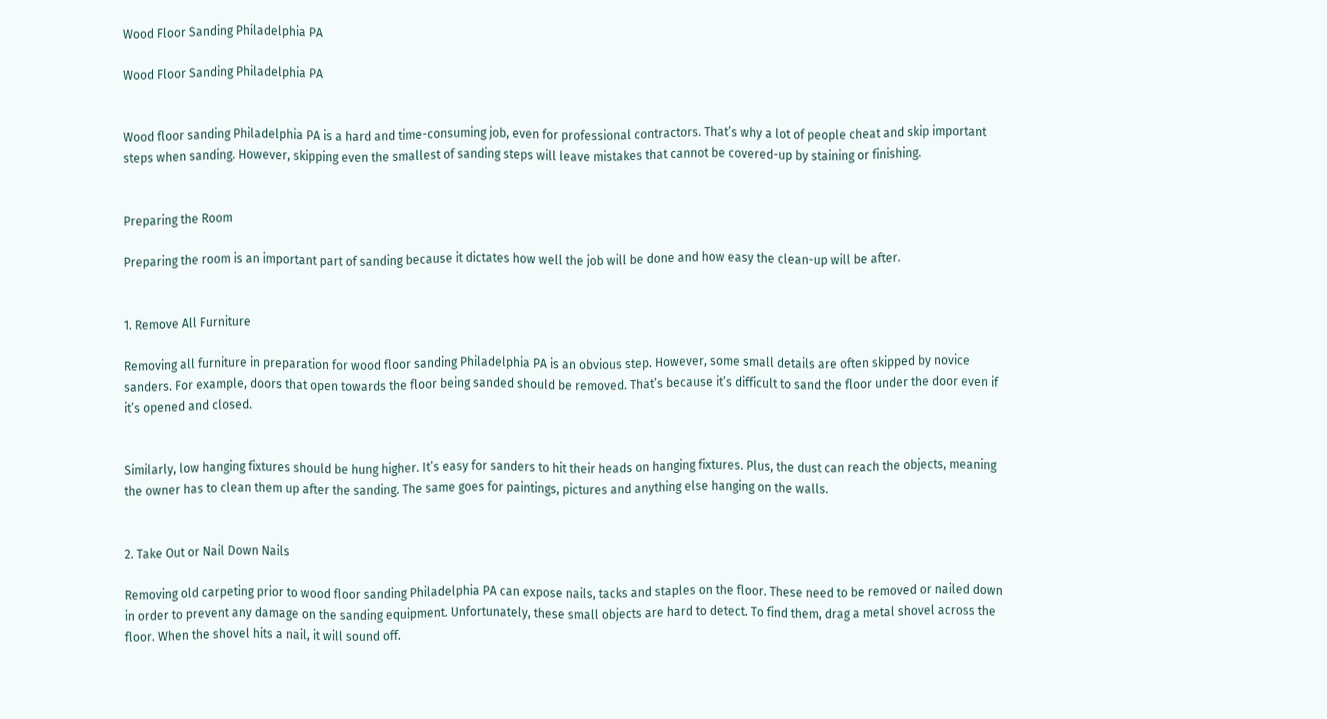Wood Floor Sanding Philadelphia PA

Wood Floor Sanding Philadelphia PA


Wood floor sanding Philadelphia PA is a hard and time-consuming job, even for professional contractors. That’s why a lot of people cheat and skip important steps when sanding. However, skipping even the smallest of sanding steps will leave mistakes that cannot be covered-up by staining or finishing.


Preparing the Room

Preparing the room is an important part of sanding because it dictates how well the job will be done and how easy the clean-up will be after.


1. Remove All Furniture

Removing all furniture in preparation for wood floor sanding Philadelphia PA is an obvious step. However, some small details are often skipped by novice sanders. For example, doors that open towards the floor being sanded should be removed. That’s because it’s difficult to sand the floor under the door even if it’s opened and closed.


Similarly, low hanging fixtures should be hung higher. It’s easy for sanders to hit their heads on hanging fixtures. Plus, the dust can reach the objects, meaning the owner has to clean them up after the sanding. The same goes for paintings, pictures and anything else hanging on the walls.


2. Take Out or Nail Down Nails

Removing old carpeting prior to wood floor sanding Philadelphia PA can expose nails, tacks and staples on the floor. These need to be removed or nailed down in order to prevent any damage on the sanding equipment. Unfortunately, these small objects are hard to detect. To find them, drag a metal shovel across the floor. When the shovel hits a nail, it will sound off.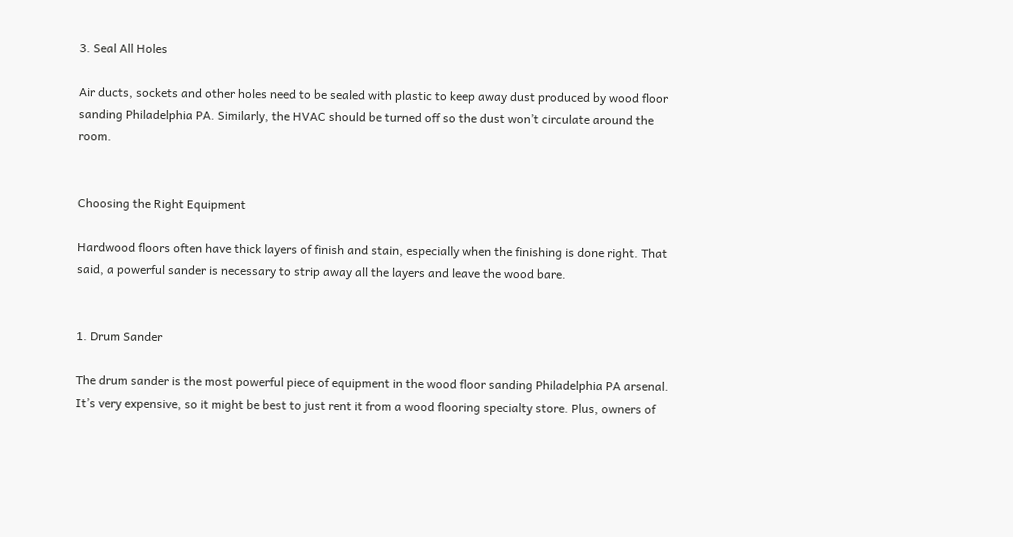3. Seal All Holes

Air ducts, sockets and other holes need to be sealed with plastic to keep away dust produced by wood floor sanding Philadelphia PA. Similarly, the HVAC should be turned off so the dust won’t circulate around the room.


Choosing the Right Equipment

Hardwood floors often have thick layers of finish and stain, especially when the finishing is done right. That said, a powerful sander is necessary to strip away all the layers and leave the wood bare.


1. Drum Sander

The drum sander is the most powerful piece of equipment in the wood floor sanding Philadelphia PA arsenal. It’s very expensive, so it might be best to just rent it from a wood flooring specialty store. Plus, owners of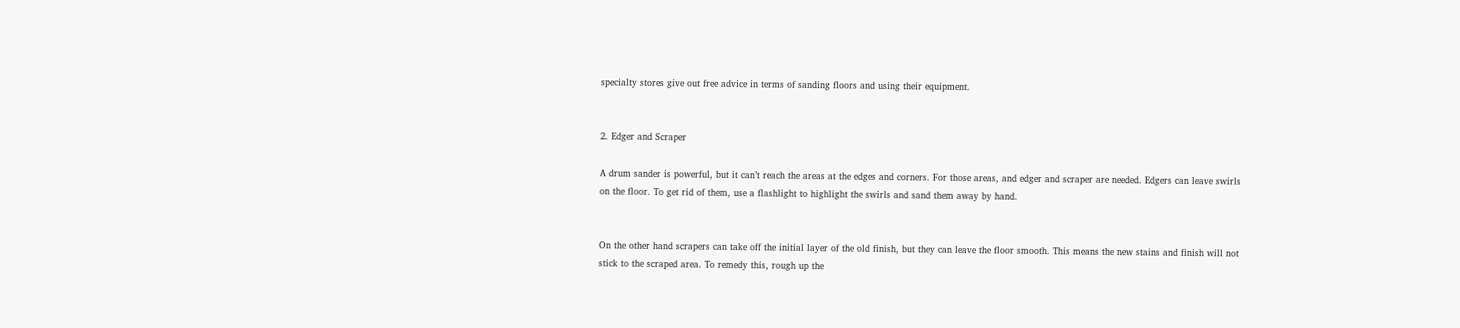specialty stores give out free advice in terms of sanding floors and using their equipment.


2. Edger and Scraper

A drum sander is powerful, but it can’t reach the areas at the edges and corners. For those areas, and edger and scraper are needed. Edgers can leave swirls on the floor. To get rid of them, use a flashlight to highlight the swirls and sand them away by hand.


On the other hand scrapers can take off the initial layer of the old finish, but they can leave the floor smooth. This means the new stains and finish will not stick to the scraped area. To remedy this, rough up the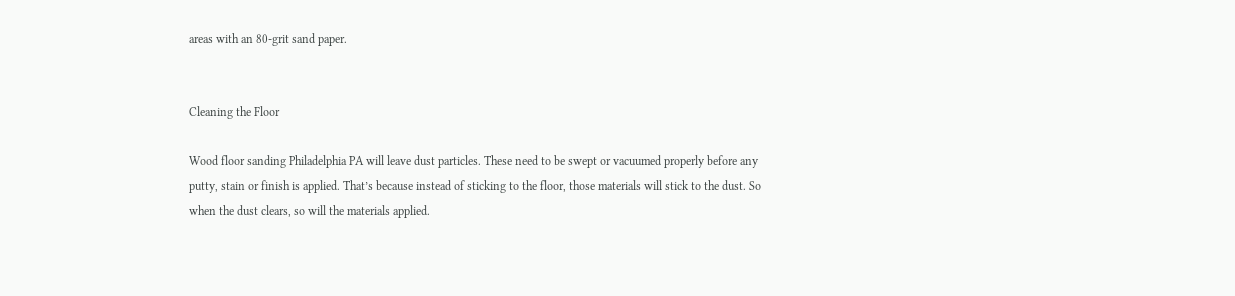areas with an 80-grit sand paper.


Cleaning the Floor

Wood floor sanding Philadelphia PA will leave dust particles. These need to be swept or vacuumed properly before any putty, stain or finish is applied. That’s because instead of sticking to the floor, those materials will stick to the dust. So when the dust clears, so will the materials applied.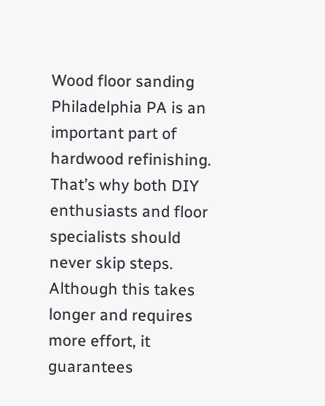Wood floor sanding Philadelphia PA is an important part of hardwood refinishing. That’s why both DIY enthusiasts and floor specialists should never skip steps. Although this takes longer and requires more effort, it guarantees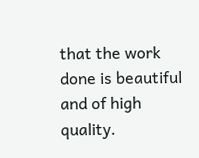that the work done is beautiful and of high quality.